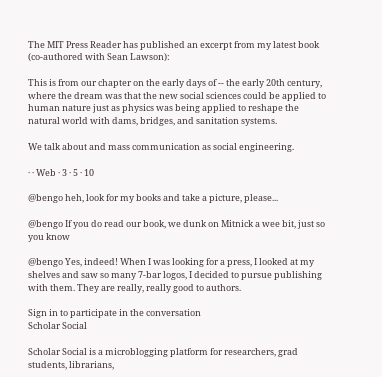The MIT Press Reader has published an excerpt from my latest book (co-authored with Sean Lawson):

This is from our chapter on the early days of -- the early 20th century, where the dream was that the new social sciences could be applied to human nature just as physics was being applied to reshape the natural world with dams, bridges, and sanitation systems.

We talk about and mass communication as social engineering.

· · Web · 3 · 5 · 10

@bengo heh, look for my books and take a picture, please...

@bengo If you do read our book, we dunk on Mitnick a wee bit, just so you know

@bengo Yes, indeed! When I was looking for a press, I looked at my shelves and saw so many 7-bar logos, I decided to pursue publishing with them. They are really, really good to authors.

Sign in to participate in the conversation
Scholar Social

Scholar Social is a microblogging platform for researchers, grad students, librarians,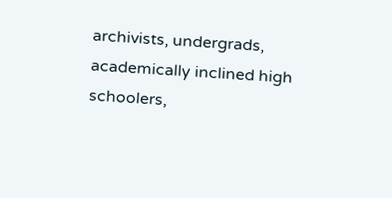archivists, undergrads, academically inclined high schoolers,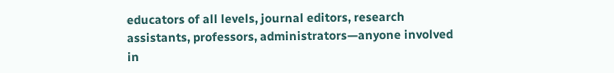educators of all levels, journal editors, research assistants, professors, administrators—anyone involved in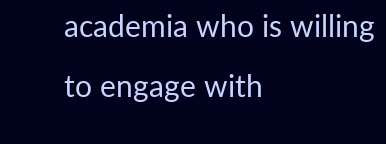academia who is willing to engage with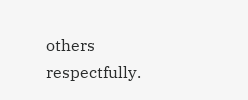others respectfully.